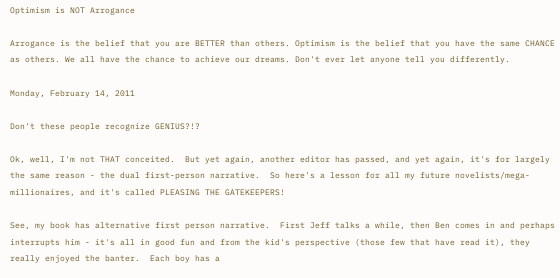Optimism is NOT Arrogance

Arrogance is the belief that you are BETTER than others. Optimism is the belief that you have the same CHANCE as others. We all have the chance to achieve our dreams. Don't ever let anyone tell you differently.

Monday, February 14, 2011

Don't these people recognize GENIUS?!?

Ok, well, I'm not THAT conceited.  But yet again, another editor has passed, and yet again, it's for largely the same reason - the dual first-person narrative.  So here's a lesson for all my future novelists/mega-millionaires, and it's called PLEASING THE GATEKEEPERS!

See, my book has alternative first person narrative.  First Jeff talks a while, then Ben comes in and perhaps interrupts him - it's all in good fun and from the kid's perspective (those few that have read it), they really enjoyed the banter.  Each boy has a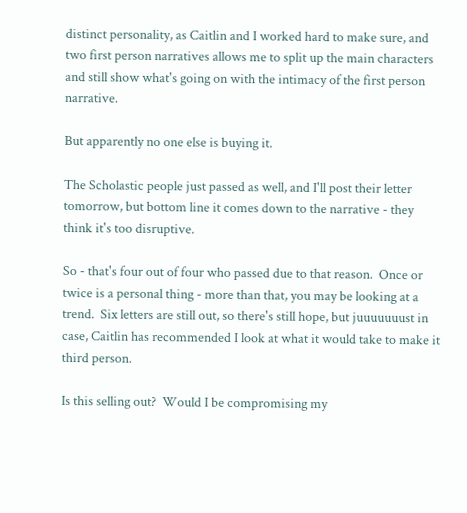distinct personality, as Caitlin and I worked hard to make sure, and two first person narratives allows me to split up the main characters and still show what's going on with the intimacy of the first person narrative.

But apparently no one else is buying it.

The Scholastic people just passed as well, and I'll post their letter tomorrow, but bottom line it comes down to the narrative - they think it's too disruptive.

So - that's four out of four who passed due to that reason.  Once or twice is a personal thing - more than that, you may be looking at a trend.  Six letters are still out, so there's still hope, but juuuuuuust in case, Caitlin has recommended I look at what it would take to make it third person.

Is this selling out?  Would I be compromising my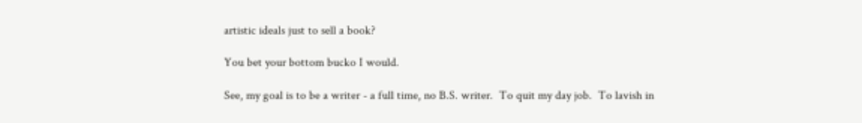artistic ideals just to sell a book?

You bet your bottom bucko I would.

See, my goal is to be a writer - a full time, no B.S. writer.  To quit my day job.  To lavish in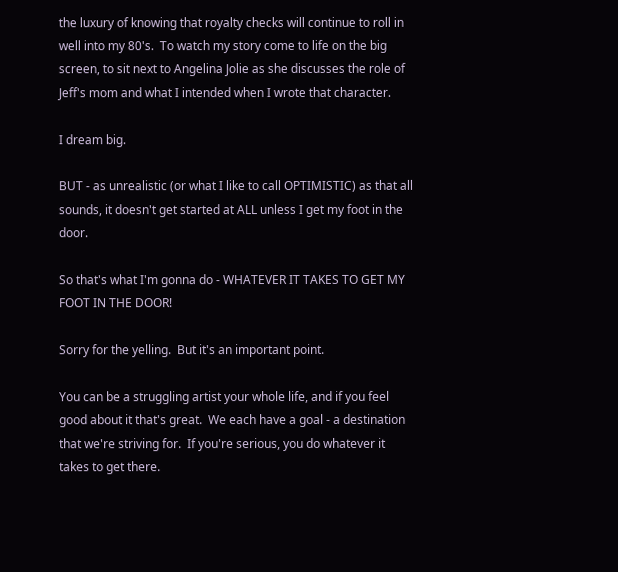the luxury of knowing that royalty checks will continue to roll in well into my 80's.  To watch my story come to life on the big screen, to sit next to Angelina Jolie as she discusses the role of Jeff's mom and what I intended when I wrote that character.

I dream big.

BUT - as unrealistic (or what I like to call OPTIMISTIC) as that all sounds, it doesn't get started at ALL unless I get my foot in the door.

So that's what I'm gonna do - WHATEVER IT TAKES TO GET MY FOOT IN THE DOOR!

Sorry for the yelling.  But it's an important point.

You can be a struggling artist your whole life, and if you feel good about it that's great.  We each have a goal - a destination that we're striving for.  If you're serious, you do whatever it takes to get there.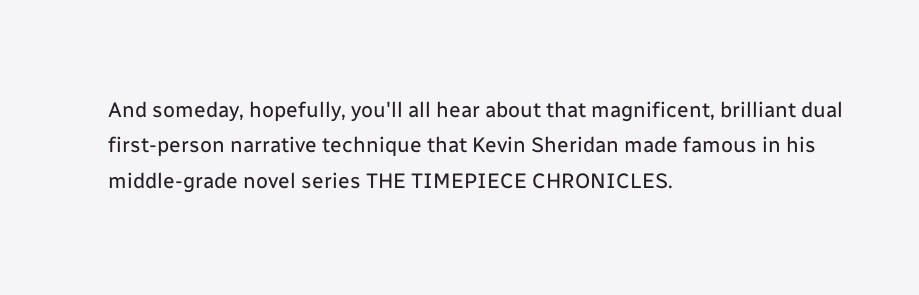And someday, hopefully, you'll all hear about that magnificent, brilliant dual first-person narrative technique that Kevin Sheridan made famous in his middle-grade novel series THE TIMEPIECE CHRONICLES.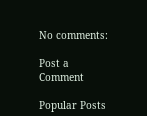No comments:

Post a Comment

Popular Posts